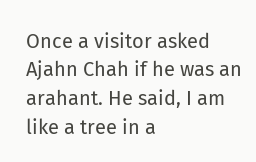Once a visitor asked Ajahn Chah if he was an arahant. He said, I am like a tree in a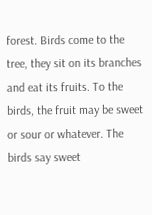forest. Birds come to the tree, they sit on its branches and eat its fruits. To the birds, the fruit may be sweet or sour or whatever. The birds say sweet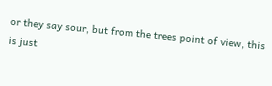or they say sour, but from the trees point of view, this is just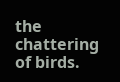the chattering of birds.